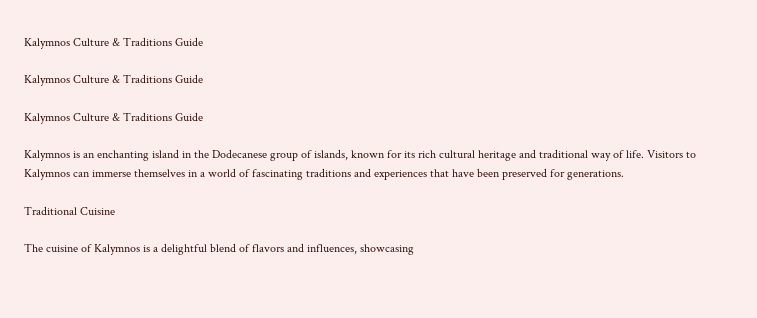Kalymnos Culture & Traditions Guide

Kalymnos Culture & Traditions Guide

Kalymnos Culture & Traditions Guide

Kalymnos is an enchanting island in the Dodecanese group of islands, known for its rich cultural heritage and traditional way of life. Visitors to Kalymnos can immerse themselves in a world of fascinating traditions and experiences that have been preserved for generations.

Traditional Cuisine

The cuisine of Kalymnos is a delightful blend of flavors and influences, showcasing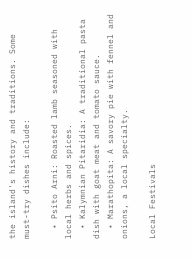the island's history and traditions. Some must-try dishes include:

  • Psito Arni: Roasted lamb seasoned with local herbs and spices.
  • Kalymnian Pitaridia: A traditional pasta dish with goat meat and tomato sauce.
  • Marathopita: A savory pie with fennel and onions, a local specialty.

Local Festivals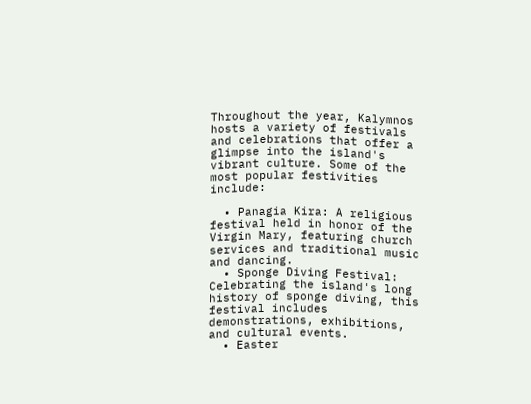Throughout the year, Kalymnos hosts a variety of festivals and celebrations that offer a glimpse into the island's vibrant culture. Some of the most popular festivities include:

  • Panagia Kira: A religious festival held in honor of the Virgin Mary, featuring church services and traditional music and dancing.
  • Sponge Diving Festival: Celebrating the island's long history of sponge diving, this festival includes demonstrations, exhibitions, and cultural events.
  • Easter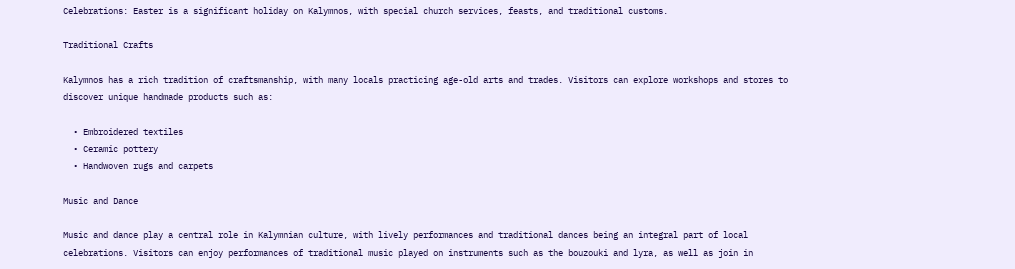Celebrations: Easter is a significant holiday on Kalymnos, with special church services, feasts, and traditional customs.

Traditional Crafts

Kalymnos has a rich tradition of craftsmanship, with many locals practicing age-old arts and trades. Visitors can explore workshops and stores to discover unique handmade products such as:

  • Embroidered textiles
  • Ceramic pottery
  • Handwoven rugs and carpets

Music and Dance

Music and dance play a central role in Kalymnian culture, with lively performances and traditional dances being an integral part of local celebrations. Visitors can enjoy performances of traditional music played on instruments such as the bouzouki and lyra, as well as join in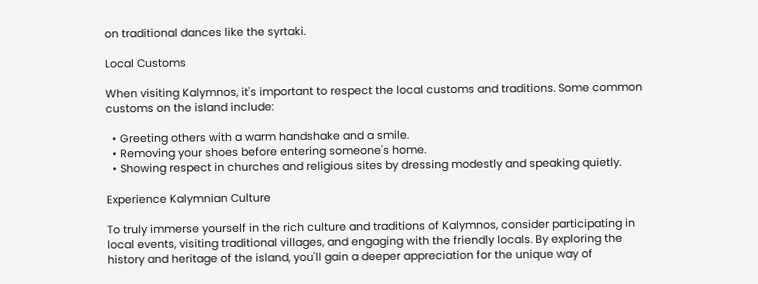on traditional dances like the syrtaki.

Local Customs

When visiting Kalymnos, it's important to respect the local customs and traditions. Some common customs on the island include:

  • Greeting others with a warm handshake and a smile.
  • Removing your shoes before entering someone's home.
  • Showing respect in churches and religious sites by dressing modestly and speaking quietly.

Experience Kalymnian Culture

To truly immerse yourself in the rich culture and traditions of Kalymnos, consider participating in local events, visiting traditional villages, and engaging with the friendly locals. By exploring the history and heritage of the island, you'll gain a deeper appreciation for the unique way of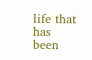life that has been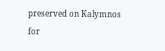preserved on Kalymnos for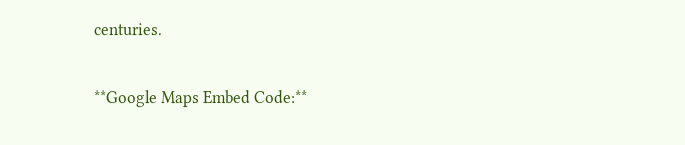centuries.

**Google Maps Embed Code:**